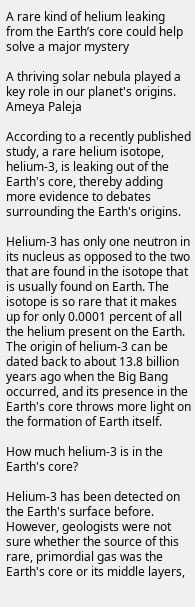A rare kind of helium leaking from the Earth’s core could help solve a major mystery

A thriving solar nebula played a key role in our planet's origins.
Ameya Paleja

According to a recently published study, a rare helium isotope, helium-3, is leaking out of the Earth's core, thereby adding more evidence to debates surrounding the Earth's origins.

Helium-3 has only one neutron in its nucleus as opposed to the two that are found in the isotope that is usually found on Earth. The isotope is so rare that it makes up for only 0.0001 percent of all the helium present on the Earth. The origin of helium-3 can be dated back to about 13.8 billion years ago when the Big Bang occurred, and its presence in the Earth's core throws more light on the formation of Earth itself.

How much helium-3 is in the Earth's core?

Helium-3 has been detected on the Earth's surface before. However, geologists were not sure whether the source of this rare, primordial gas was the Earth's core or its middle layers,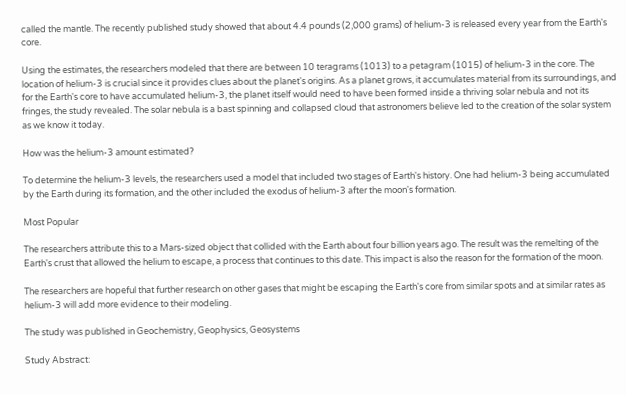called the mantle. The recently published study showed that about 4.4 pounds (2,000 grams) of helium-3 is released every year from the Earth's core.

Using the estimates, the researchers modeled that there are between 10 teragrams (1013) to a petagram (1015) of helium-3 in the core. The location of helium-3 is crucial since it provides clues about the planet's origins. As a planet grows, it accumulates material from its surroundings, and for the Earth's core to have accumulated helium-3, the planet itself would need to have been formed inside a thriving solar nebula and not its fringes, the study revealed. The solar nebula is a bast spinning and collapsed cloud that astronomers believe led to the creation of the solar system as we know it today.

How was the helium-3 amount estimated?

To determine the helium-3 levels, the researchers used a model that included two stages of Earth's history. One had helium-3 being accumulated by the Earth during its formation, and the other included the exodus of helium-3 after the moon's formation.

Most Popular

The researchers attribute this to a Mars-sized object that collided with the Earth about four billion years ago. The result was the remelting of the Earth's crust that allowed the helium to escape, a process that continues to this date. This impact is also the reason for the formation of the moon.

The researchers are hopeful that further research on other gases that might be escaping the Earth's core from similar spots and at similar rates as helium-3 will add more evidence to their modeling.

The study was published in Geochemistry, Geophysics, Geosystems

Study Abstract: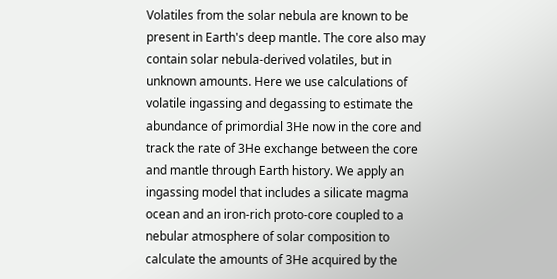Volatiles from the solar nebula are known to be present in Earth's deep mantle. The core also may contain solar nebula-derived volatiles, but in unknown amounts. Here we use calculations of volatile ingassing and degassing to estimate the abundance of primordial 3He now in the core and track the rate of 3He exchange between the core and mantle through Earth history. We apply an ingassing model that includes a silicate magma ocean and an iron-rich proto-core coupled to a nebular atmosphere of solar composition to calculate the amounts of 3He acquired by the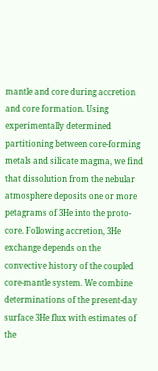mantle and core during accretion and core formation. Using experimentally determined partitioning between core-forming metals and silicate magma, we find that dissolution from the nebular atmosphere deposits one or more petagrams of 3He into the proto-core. Following accretion, 3He exchange depends on the convective history of the coupled core-mantle system. We combine determinations of the present-day surface 3He flux with estimates of the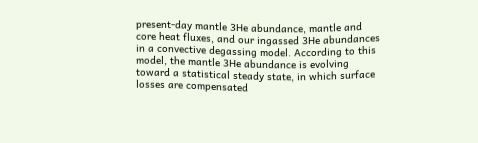present-day mantle 3He abundance, mantle and core heat fluxes, and our ingassed 3He abundances in a convective degassing model. According to this model, the mantle 3He abundance is evolving toward a statistical steady state, in which surface losses are compensated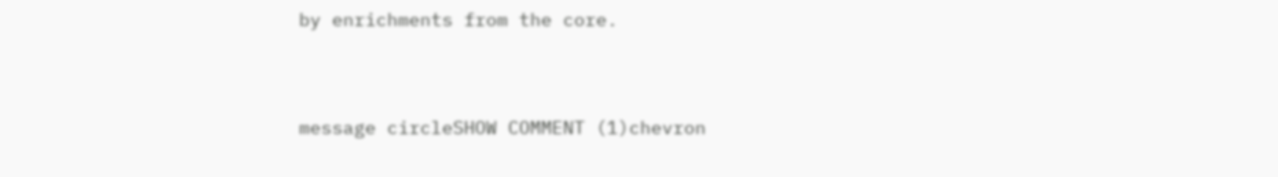by enrichments from the core.


message circleSHOW COMMENT (1)chevron